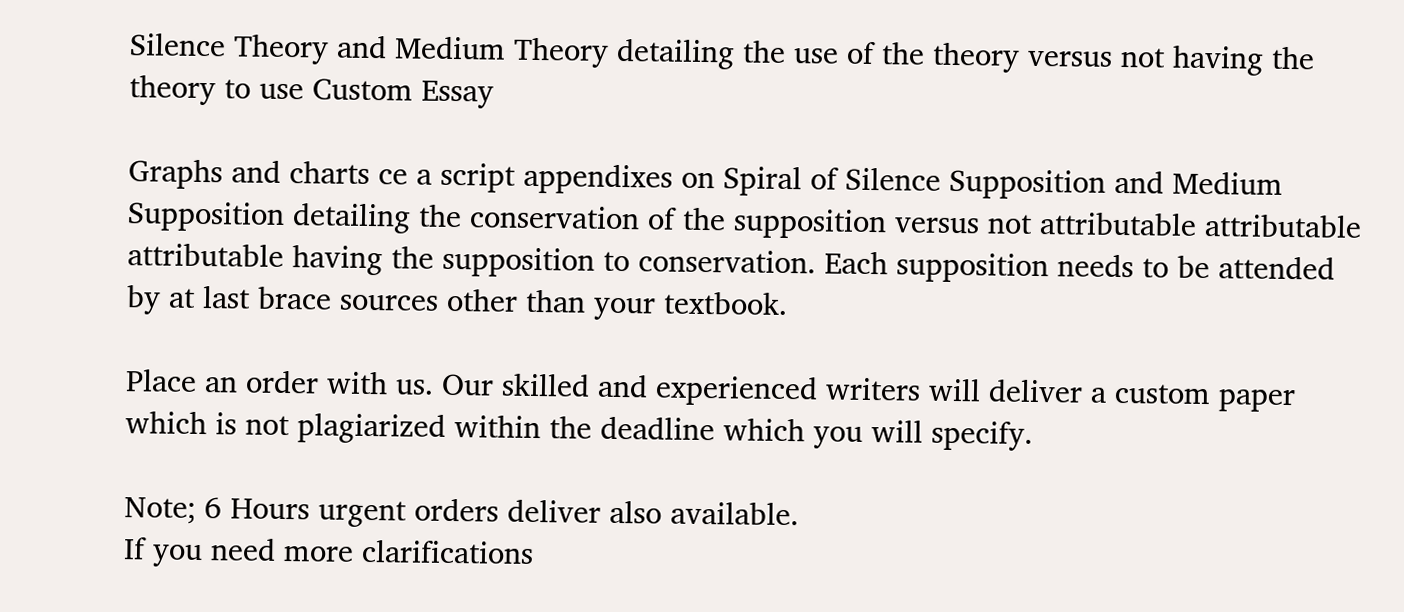Silence Theory and Medium Theory detailing the use of the theory versus not having the theory to use Custom Essay

Graphs and charts ce a script appendixes on Spiral of Silence Supposition and Medium Supposition detailing the conservation of the supposition versus not attributable attributable attributable having the supposition to conservation. Each supposition needs to be attended by at last brace sources other than your textbook.

Place an order with us. Our skilled and experienced writers will deliver a custom paper which is not plagiarized within the deadline which you will specify.

Note; 6 Hours urgent orders deliver also available.
If you need more clarifications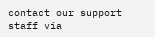contact our support staff via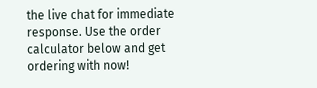the live chat for immediate response. Use the order calculator below and get ordering with now!